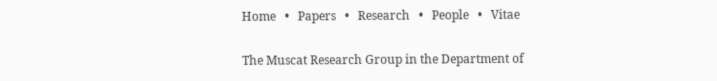Home   •   Papers   •   Research   •   People   •   Vitae

The Muscat Research Group in the Department of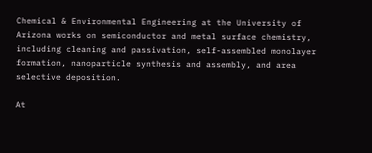Chemical & Environmental Engineering at the University of Arizona works on semiconductor and metal surface chemistry, including cleaning and passivation, self-assembled monolayer formation, nanoparticle synthesis and assembly, and area selective deposition.

At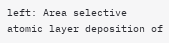left: Area selective atomic layer deposition of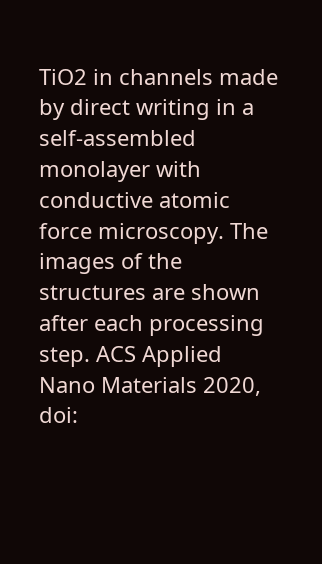TiO2 in channels made by direct writing in a self-assembled monolayer with conductive atomic force microscopy. The images of the structures are shown after each processing step. ACS Applied Nano Materials 2020, doi: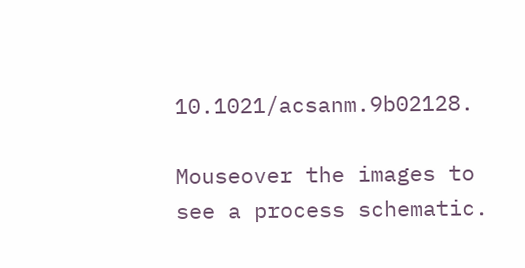10.1021/acsanm.9b02128.

Mouseover the images to see a process schematic.